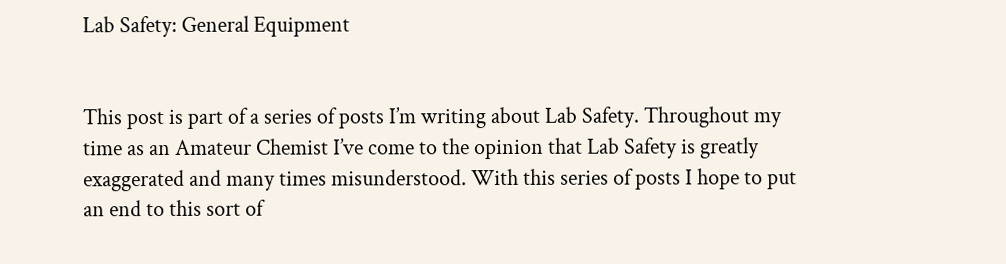Lab Safety: General Equipment


This post is part of a series of posts I’m writing about Lab Safety. Throughout my time as an Amateur Chemist I’ve come to the opinion that Lab Safety is greatly exaggerated and many times misunderstood. With this series of posts I hope to put an end to this sort of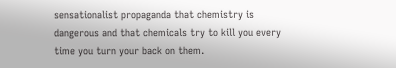sensationalist propaganda that chemistry is dangerous and that chemicals try to kill you every time you turn your back on them.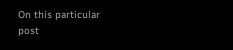On this particular post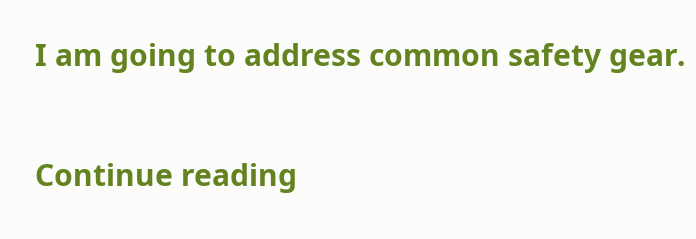I am going to address common safety gear.

Continue reading